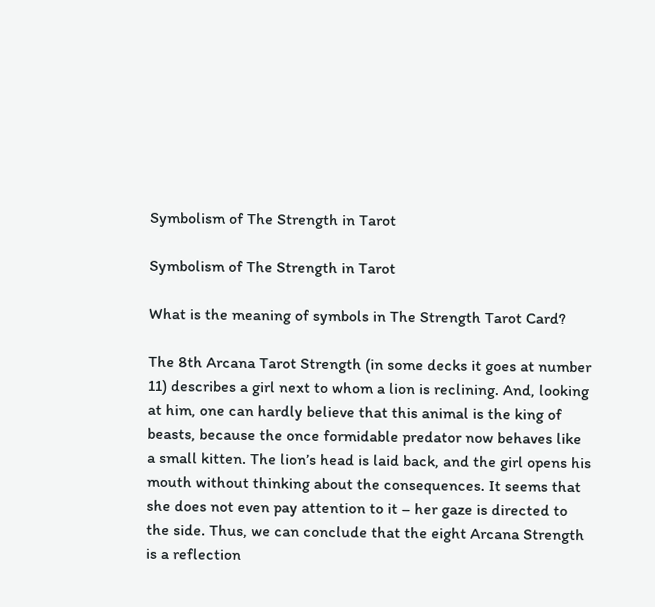Symbolism of The Strength in Tarot

Symbolism of The Strength in Tarot

What is the meaning of symbols in The Strength Tarot Card?

The 8th Arcana Tarot Strength (in some decks it goes at number 11) describes a girl next to whom a lion is reclining. And, looking at him, one can hardly believe that this animal is the king of beasts, because the once formidable predator now behaves like a small kitten. The lion’s head is laid back, and the girl opens his mouth without thinking about the consequences. It seems that she does not even pay attention to it – her gaze is directed to the side. Thus, we can conclude that the eight Arcana Strength is a reflection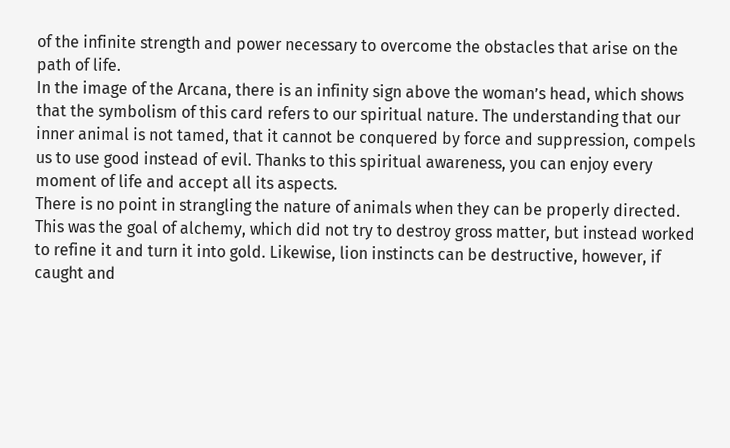of the infinite strength and power necessary to overcome the obstacles that arise on the path of life.
In the image of the Arcana, there is an infinity sign above the woman’s head, which shows that the symbolism of this card refers to our spiritual nature. The understanding that our inner animal is not tamed, that it cannot be conquered by force and suppression, compels us to use good instead of evil. Thanks to this spiritual awareness, you can enjoy every moment of life and accept all its aspects.
There is no point in strangling the nature of animals when they can be properly directed. This was the goal of alchemy, which did not try to destroy gross matter, but instead worked to refine it and turn it into gold. Likewise, lion instincts can be destructive, however, if caught and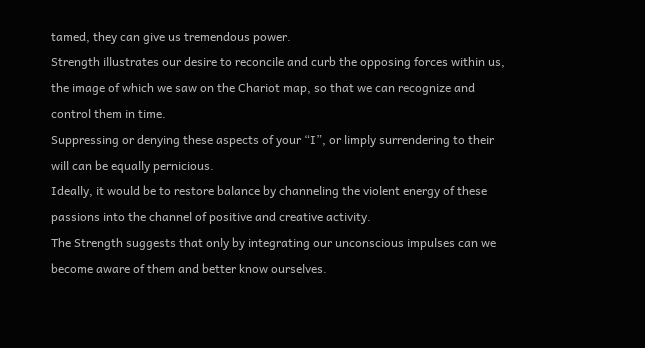tamed, they can give us tremendous power.
Strength illustrates our desire to reconcile and curb the opposing forces within us, the image of which we saw on the Chariot map, so that we can recognize and control them in time.
Suppressing or denying these aspects of your “I”, or limply surrendering to their will can be equally pernicious.
Ideally, it would be to restore balance by channeling the violent energy of these passions into the channel of positive and creative activity.
The Strength suggests that only by integrating our unconscious impulses can we become aware of them and better know ourselves.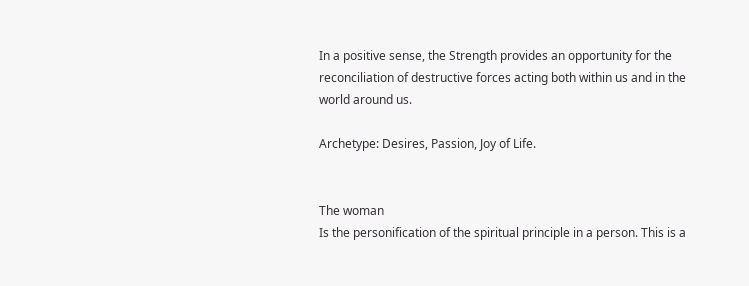In a positive sense, the Strength provides an opportunity for the reconciliation of destructive forces acting both within us and in the world around us.

Archetype: Desires, Passion, Joy of Life.


The woman
Is the personification of the spiritual principle in a person. This is a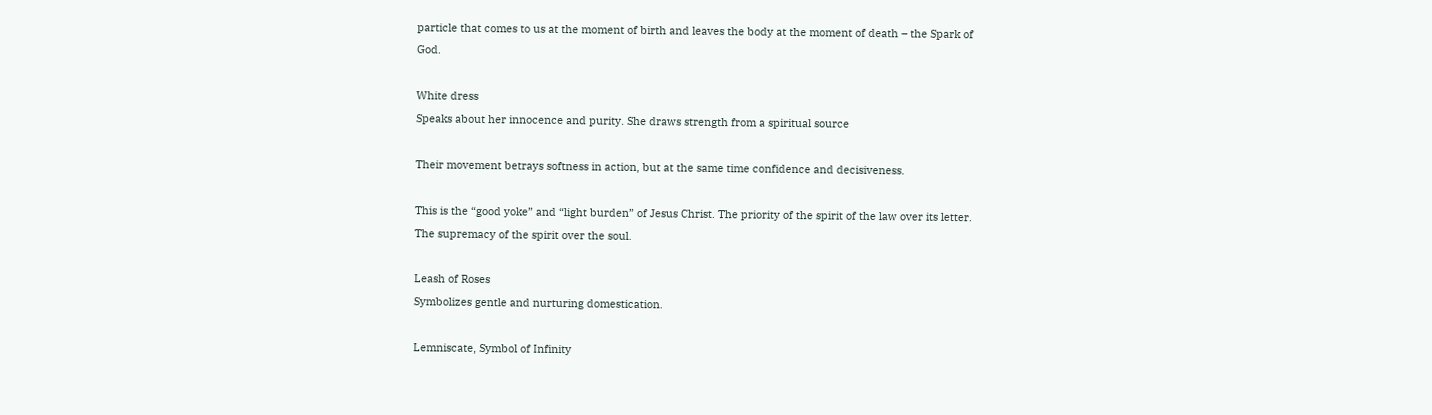particle that comes to us at the moment of birth and leaves the body at the moment of death – the Spark of God.

White dress
Speaks about her innocence and purity. She draws strength from a spiritual source

Their movement betrays softness in action, but at the same time confidence and decisiveness.

This is the “good yoke” and “light burden” of Jesus Christ. The priority of the spirit of the law over its letter. The supremacy of the spirit over the soul.

Leash of Roses
Symbolizes gentle and nurturing domestication.

Lemniscate, Symbol of Infinity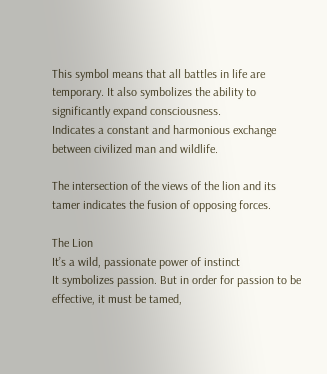This symbol means that all battles in life are temporary. It also symbolizes the ability to significantly expand consciousness.
Indicates a constant and harmonious exchange between civilized man and wildlife.

The intersection of the views of the lion and its tamer indicates the fusion of opposing forces.

The Lion
It’s a wild, passionate power of instinct
It symbolizes passion. But in order for passion to be effective, it must be tamed,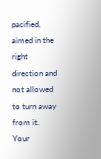pacified, aimed in the right direction and not allowed to turn away from it. Your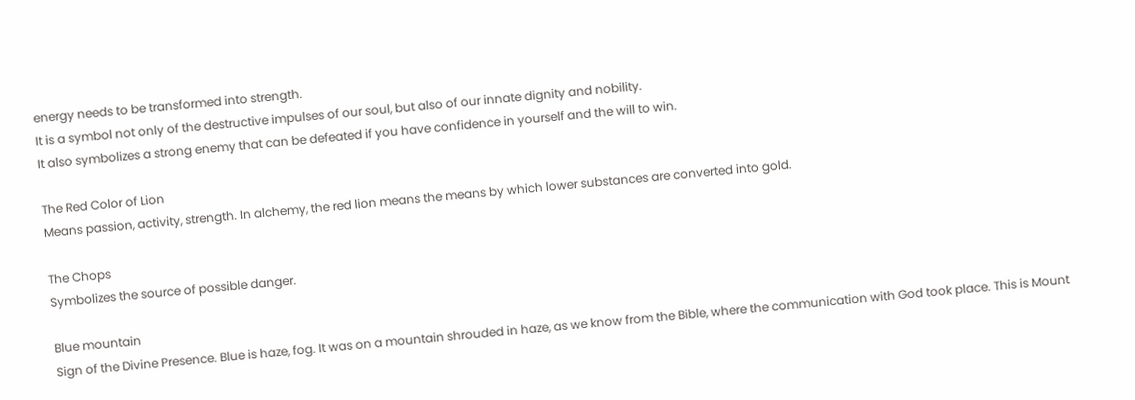energy needs to be transformed into strength.
It is a symbol not only of the destructive impulses of our soul, but also of our innate dignity and nobility.
It also symbolizes a strong enemy that can be defeated if you have confidence in yourself and the will to win.

The Red Color of Lion
Means passion, activity, strength. In alchemy, the red lion means the means by which lower substances are converted into gold.

The Chops
Symbolizes the source of possible danger.

Blue mountain
Sign of the Divine Presence. Blue is haze, fog. It was on a mountain shrouded in haze, as we know from the Bible, where the communication with God took place. This is Mount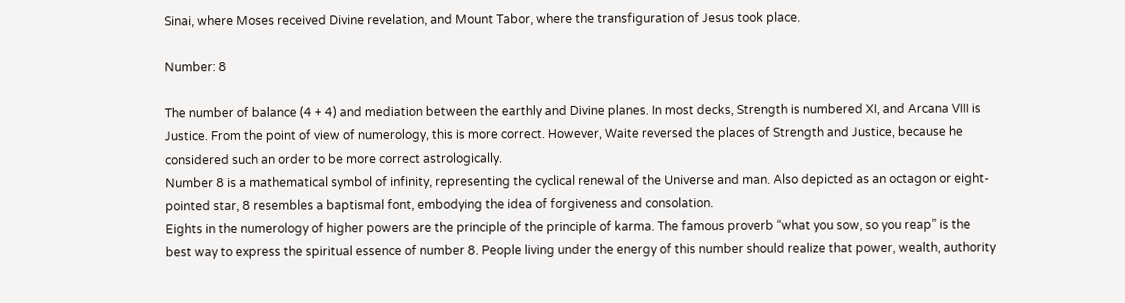Sinai, where Moses received Divine revelation, and Mount Tabor, where the transfiguration of Jesus took place.

Number: 8

The number of balance (4 + 4) and mediation between the earthly and Divine planes. In most decks, Strength is numbered XI, and Arcana VIII is Justice. From the point of view of numerology, this is more correct. However, Waite reversed the places of Strength and Justice, because he considered such an order to be more correct astrologically.
Number 8 is a mathematical symbol of infinity, representing the cyclical renewal of the Universe and man. Also depicted as an octagon or eight-pointed star, 8 resembles a baptismal font, embodying the idea of forgiveness and consolation.
Eights in the numerology of higher powers are the principle of the principle of karma. The famous proverb “what you sow, so you reap” is the best way to express the spiritual essence of number 8. People living under the energy of this number should realize that power, wealth, authority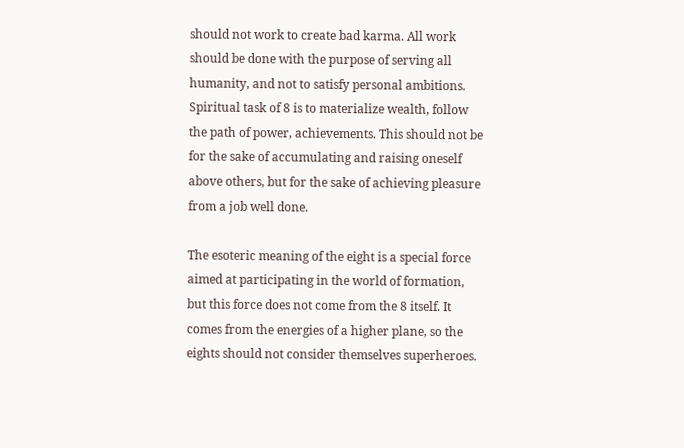should not work to create bad karma. All work should be done with the purpose of serving all humanity, and not to satisfy personal ambitions. Spiritual task of 8 is to materialize wealth, follow the path of power, achievements. This should not be for the sake of accumulating and raising oneself above others, but for the sake of achieving pleasure from a job well done.

The esoteric meaning of the eight is a special force aimed at participating in the world of formation, but this force does not come from the 8 itself. It comes from the energies of a higher plane, so the eights should not consider themselves superheroes.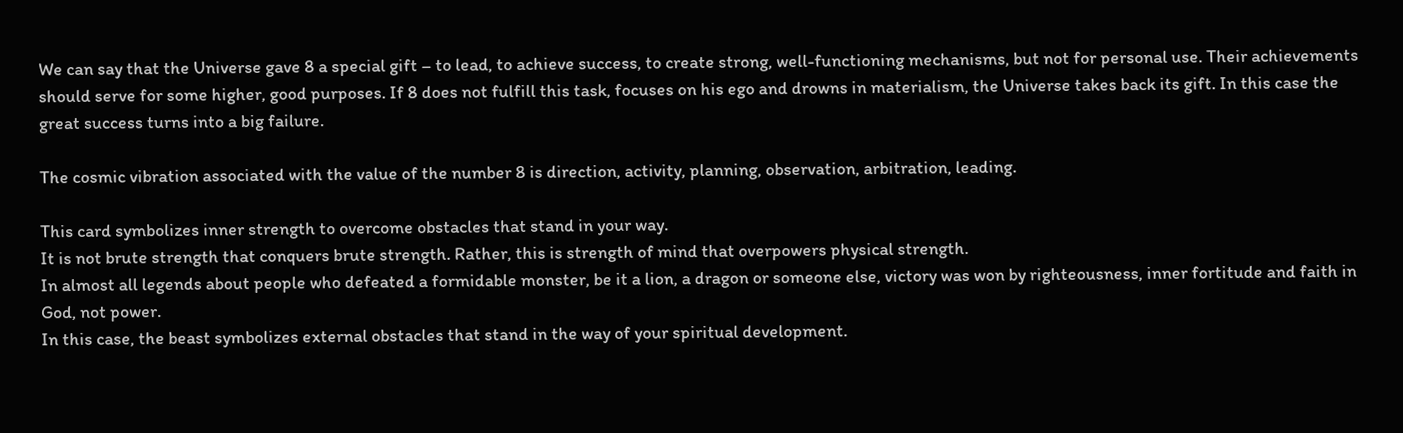We can say that the Universe gave 8 a special gift – to lead, to achieve success, to create strong, well-functioning mechanisms, but not for personal use. Their achievements should serve for some higher, good purposes. If 8 does not fulfill this task, focuses on his ego and drowns in materialism, the Universe takes back its gift. In this case the great success turns into a big failure.

The cosmic vibration associated with the value of the number 8 is direction, activity, planning, observation, arbitration, leading.

This card symbolizes inner strength to overcome obstacles that stand in your way.
It is not brute strength that conquers brute strength. Rather, this is strength of mind that overpowers physical strength.
In almost all legends about people who defeated a formidable monster, be it a lion, a dragon or someone else, victory was won by righteousness, inner fortitude and faith in God, not power.
In this case, the beast symbolizes external obstacles that stand in the way of your spiritual development.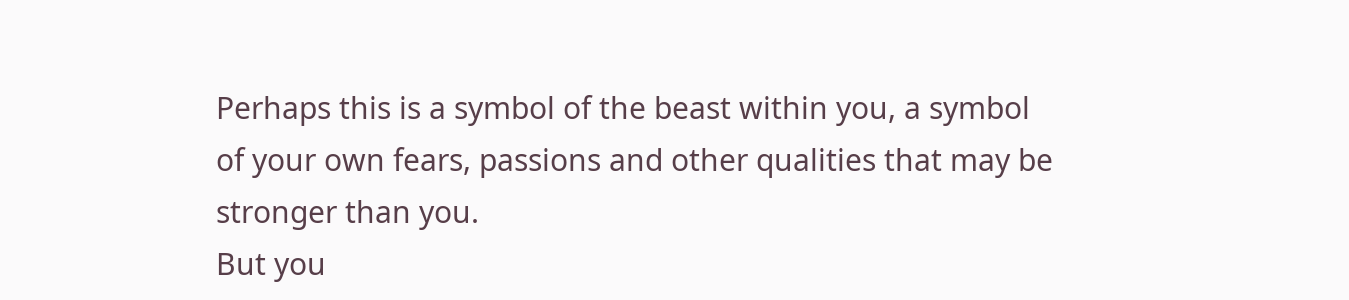Perhaps this is a symbol of the beast within you, a symbol of your own fears, passions and other qualities that may be stronger than you.
But you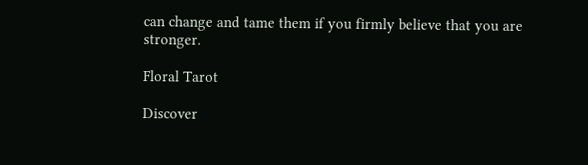can change and tame them if you firmly believe that you are stronger.

Floral Tarot

Discover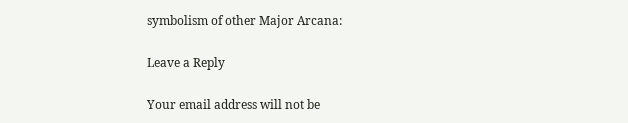symbolism of other Major Arcana:

Leave a Reply

Your email address will not be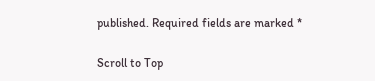published. Required fields are marked *

Scroll to Top